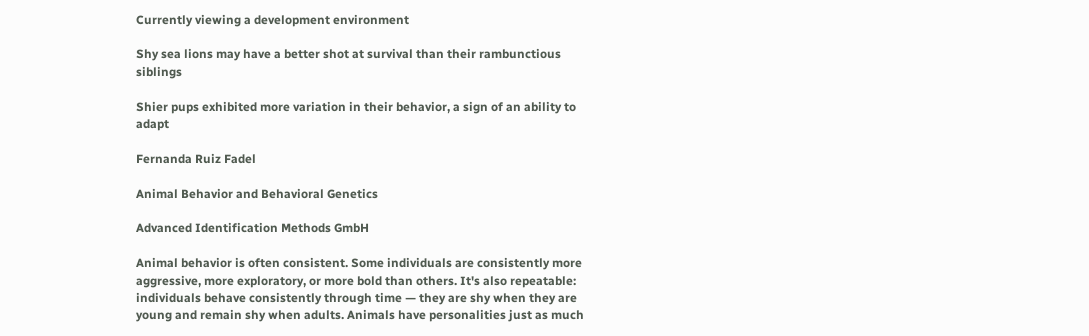Currently viewing a development environment

Shy sea lions may have a better shot at survival than their rambunctious siblings

Shier pups exhibited more variation in their behavior, a sign of an ability to adapt

Fernanda Ruiz Fadel

Animal Behavior and Behavioral Genetics

Advanced Identification Methods GmbH

Animal behavior is often consistent. Some individuals are consistently more aggressive, more exploratory, or more bold than others. It's also repeatable: individuals behave consistently through time — they are shy when they are young and remain shy when adults. Animals have personalities just as much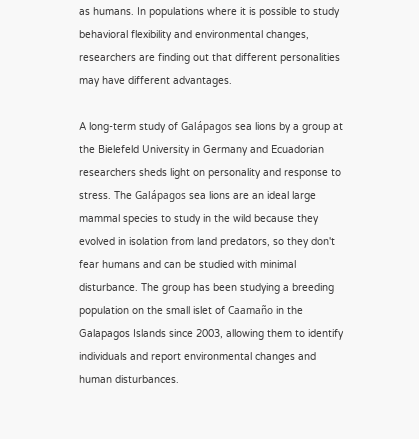as humans. In populations where it is possible to study behavioral flexibility and environmental changes, researchers are finding out that different personalities may have different advantages.

A long-term study of Galápagos sea lions by a group at the Bielefeld University in Germany and Ecuadorian researchers sheds light on personality and response to stress. The Galápagos sea lions are an ideal large mammal species to study in the wild because they evolved in isolation from land predators, so they don't fear humans and can be studied with minimal disturbance. The group has been studying a breeding population on the small islet of Caamaño in the Galapagos Islands since 2003, allowing them to identify individuals and report environmental changes and human disturbances.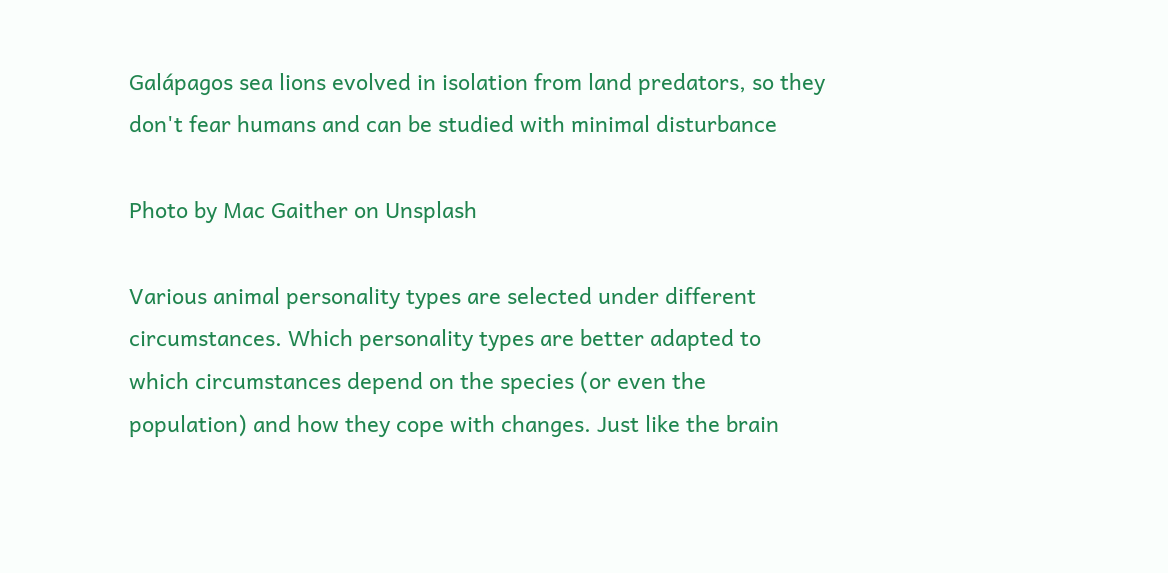Galápagos sea lions evolved in isolation from land predators, so they don't fear humans and can be studied with minimal disturbance

Photo by Mac Gaither on Unsplash

Various animal personality types are selected under different circumstances. Which personality types are better adapted to which circumstances depend on the species (or even the population) and how they cope with changes. Just like the brain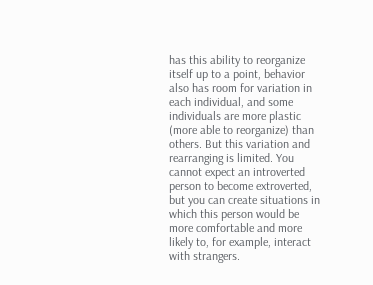has this ability to reorganize itself up to a point, behavior also has room for variation in each individual, and some individuals are more plastic (more able to reorganize) than others. But this variation and rearranging is limited. You cannot expect an introverted person to become extroverted, but you can create situations in which this person would be more comfortable and more likely to, for example, interact with strangers.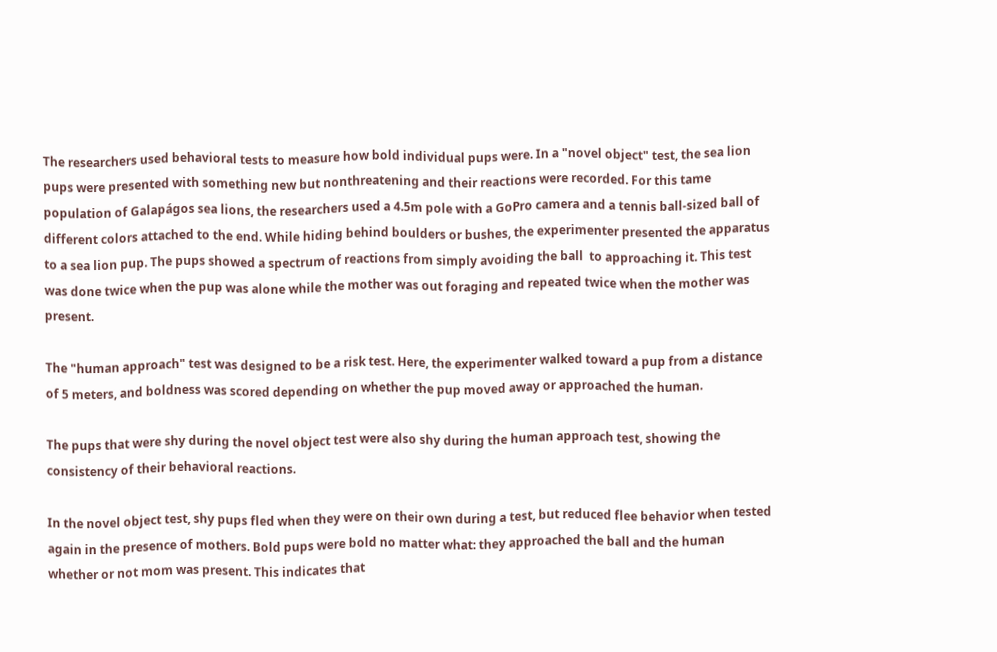The researchers used behavioral tests to measure how bold individual pups were. In a "novel object" test, the sea lion pups were presented with something new but nonthreatening and their reactions were recorded. For this tame population of Galapágos sea lions, the researchers used a 4.5m pole with a GoPro camera and a tennis ball-sized ball of different colors attached to the end. While hiding behind boulders or bushes, the experimenter presented the apparatus to a sea lion pup. The pups showed a spectrum of reactions from simply avoiding the ball  to approaching it. This test was done twice when the pup was alone while the mother was out foraging and repeated twice when the mother was present.

The "human approach" test was designed to be a risk test. Here, the experimenter walked toward a pup from a distance of 5 meters, and boldness was scored depending on whether the pup moved away or approached the human.

The pups that were shy during the novel object test were also shy during the human approach test, showing the consistency of their behavioral reactions.

In the novel object test, shy pups fled when they were on their own during a test, but reduced flee behavior when tested again in the presence of mothers. Bold pups were bold no matter what: they approached the ball and the human whether or not mom was present. This indicates that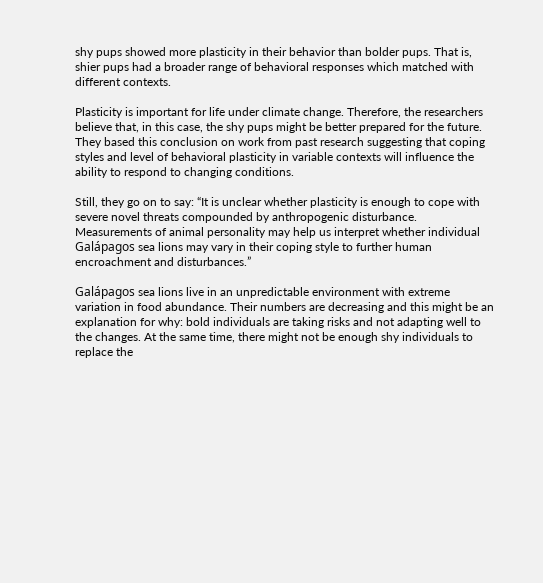shy pups showed more plasticity in their behavior than bolder pups. That is, shier pups had a broader range of behavioral responses which matched with different contexts.

Plasticity is important for life under climate change. Therefore, the researchers believe that, in this case, the shy pups might be better prepared for the future. They based this conclusion on work from past research suggesting that coping styles and level of behavioral plasticity in variable contexts will influence the ability to respond to changing conditions.

Still, they go on to say: “It is unclear whether plasticity is enough to cope with severe novel threats compounded by anthropogenic disturbance. Measurements of animal personality may help us interpret whether individual Galápagos sea lions may vary in their coping style to further human encroachment and disturbances.”

Galápagos sea lions live in an unpredictable environment with extreme variation in food abundance. Their numbers are decreasing and this might be an explanation for why: bold individuals are taking risks and not adapting well to the changes. At the same time, there might not be enough shy individuals to replace the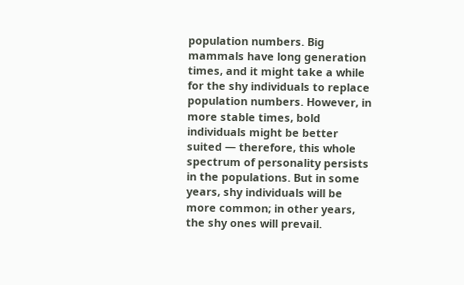population numbers. Big mammals have long generation times, and it might take a while for the shy individuals to replace population numbers. However, in more stable times, bold individuals might be better suited — therefore, this whole spectrum of personality persists in the populations. But in some years, shy individuals will be more common; in other years, the shy ones will prevail.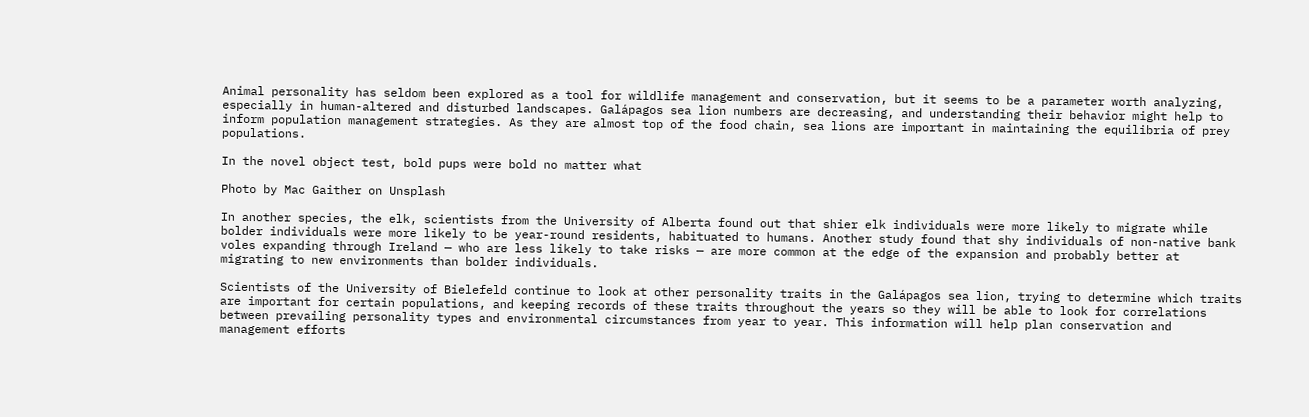Animal personality has seldom been explored as a tool for wildlife management and conservation, but it seems to be a parameter worth analyzing, especially in human-altered and disturbed landscapes. Galápagos sea lion numbers are decreasing, and understanding their behavior might help to inform population management strategies. As they are almost top of the food chain, sea lions are important in maintaining the equilibria of prey populations.

In the novel object test, bold pups were bold no matter what

Photo by Mac Gaither on Unsplash

In another species, the elk, scientists from the University of Alberta found out that shier elk individuals were more likely to migrate while bolder individuals were more likely to be year-round residents, habituated to humans. Another study found that shy individuals of non-native bank voles expanding through Ireland — who are less likely to take risks — are more common at the edge of the expansion and probably better at migrating to new environments than bolder individuals.

Scientists of the University of Bielefeld continue to look at other personality traits in the Galápagos sea lion, trying to determine which traits are important for certain populations, and keeping records of these traits throughout the years so they will be able to look for correlations between prevailing personality types and environmental circumstances from year to year. This information will help plan conservation and management efforts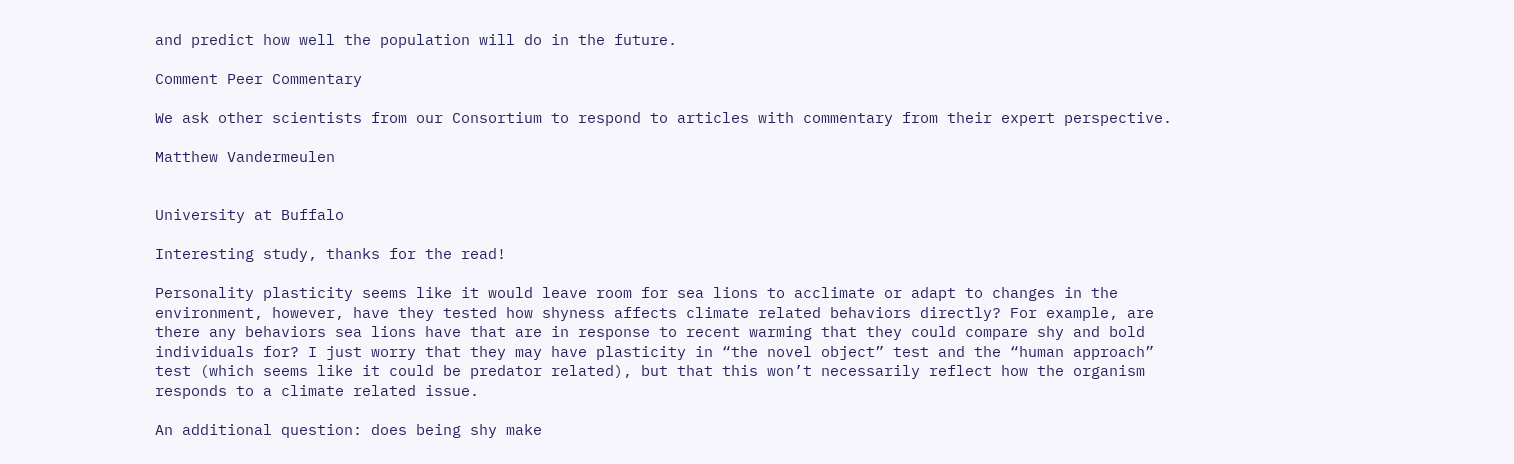and predict how well the population will do in the future.

Comment Peer Commentary

We ask other scientists from our Consortium to respond to articles with commentary from their expert perspective.

Matthew Vandermeulen


University at Buffalo

Interesting study, thanks for the read!

Personality plasticity seems like it would leave room for sea lions to acclimate or adapt to changes in the environment, however, have they tested how shyness affects climate related behaviors directly? For example, are there any behaviors sea lions have that are in response to recent warming that they could compare shy and bold individuals for? I just worry that they may have plasticity in “the novel object” test and the “human approach” test (which seems like it could be predator related), but that this won’t necessarily reflect how the organism responds to a climate related issue.

An additional question: does being shy make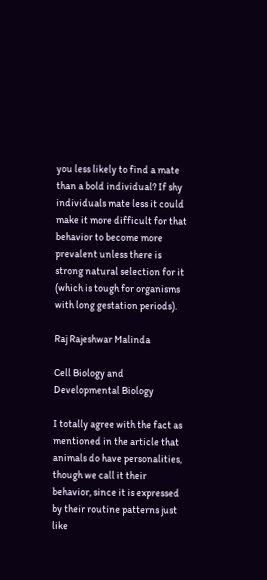you less likely to find a mate than a bold individual? If shy individuals mate less it could make it more difficult for that behavior to become more prevalent unless there is strong natural selection for it (which is tough for organisms with long gestation periods).

Raj Rajeshwar Malinda

Cell Biology and Developmental Biology

I totally agree with the fact as mentioned in the article that  animals do have personalities, though we call it their  behavior, since it is expressed by their routine patterns just like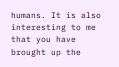humans. It is also interesting to me that you have brought up the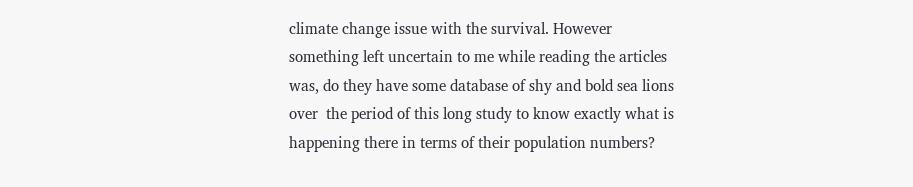climate change issue with the survival. However something left uncertain to me while reading the articles was, do they have some database of shy and bold sea lions over  the period of this long study to know exactly what is happening there in terms of their population numbers?